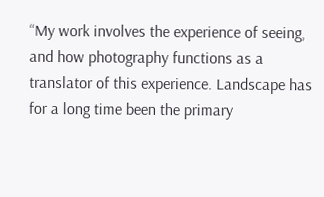“My work involves the experience of seeing, and how photography functions as a translator of this experience. Landscape has for a long time been the primary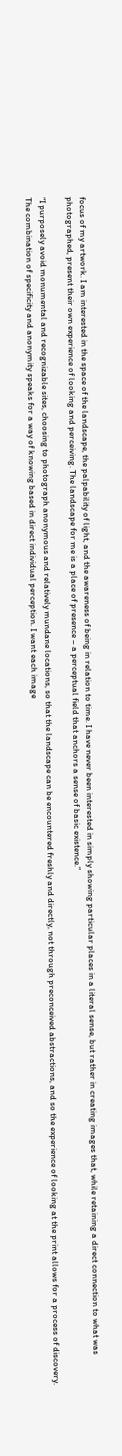focus of my artwork. I am interested in the space of the landscape, the palpability of light, and the awareness of being in relation to time. I have never been interested in simply showing particular places in a literal sense, but rather in creating images that, while retaining a direct connection to what was photographed, present their own experience of looking and perceiving. The landscape for me is a place of presence – a perceptual field that anchors a sense of basic existence.”

“I purposely avoid monumental and recognizable sites, choosing to photograph anonymous and relatively mundane locations, so that the landscape can be encountered freshly and directly, not through preconceived abstractions, and so the experience of looking at the print allows for a process of discovery. The combination of specificity and anonymity speaks for a way of knowing based in direct individual perception. I want each image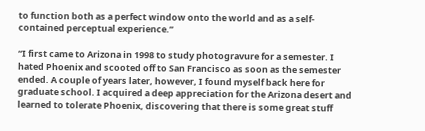to function both as a perfect window onto the world and as a self-contained perceptual experience.”

“I first came to Arizona in 1998 to study photogravure for a semester. I hated Phoenix and scooted off to San Francisco as soon as the semester ended. A couple of years later, however, I found myself back here for graduate school. I acquired a deep appreciation for the Arizona desert and learned to tolerate Phoenix, discovering that there is some great stuff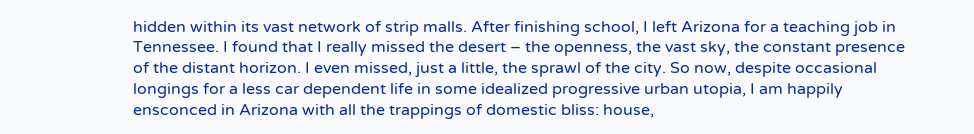hidden within its vast network of strip malls. After finishing school, I left Arizona for a teaching job in Tennessee. I found that I really missed the desert – the openness, the vast sky, the constant presence of the distant horizon. I even missed, just a little, the sprawl of the city. So now, despite occasional longings for a less car dependent life in some idealized progressive urban utopia, I am happily ensconced in Arizona with all the trappings of domestic bliss: house,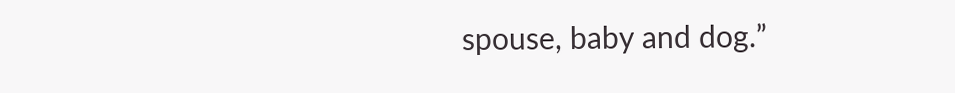spouse, baby and dog.”